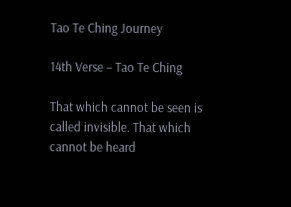Tao Te Ching Journey

14th Verse – Tao Te Ching

That which cannot be seen is called invisible. That which cannot be heard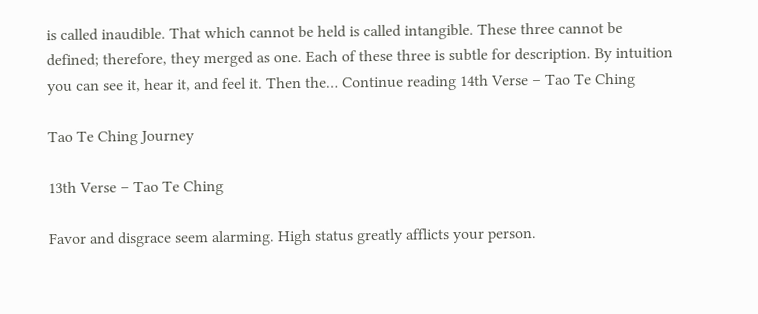is called inaudible. That which cannot be held is called intangible. These three cannot be defined; therefore, they merged as one. Each of these three is subtle for description. By intuition you can see it, hear it, and feel it. Then the… Continue reading 14th Verse – Tao Te Ching

Tao Te Ching Journey

13th Verse – Tao Te Ching

Favor and disgrace seem alarming. High status greatly afflicts your person.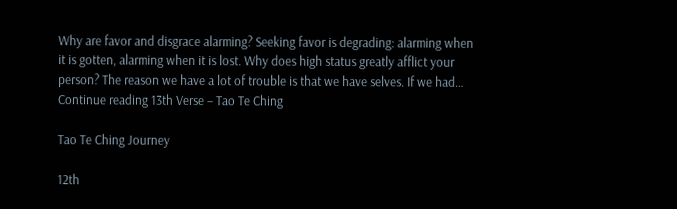Why are favor and disgrace alarming? Seeking favor is degrading: alarming when it is gotten, alarming when it is lost. Why does high status greatly afflict your person? The reason we have a lot of trouble is that we have selves. If we had… Continue reading 13th Verse – Tao Te Ching

Tao Te Ching Journey

12th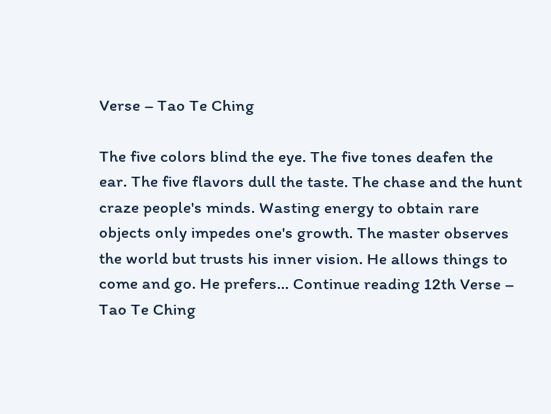Verse – Tao Te Ching

The five colors blind the eye. The five tones deafen the ear. The five flavors dull the taste. The chase and the hunt craze people's minds. Wasting energy to obtain rare objects only impedes one's growth. The master observes the world but trusts his inner vision. He allows things to come and go. He prefers… Continue reading 12th Verse – Tao Te Ching